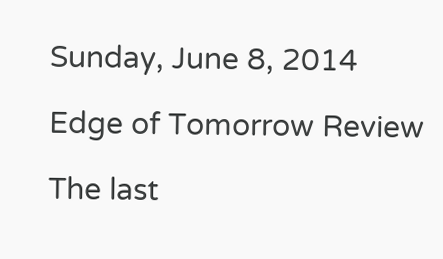Sunday, June 8, 2014

Edge of Tomorrow Review

The last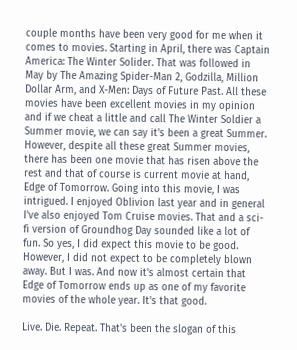couple months have been very good for me when it comes to movies. Starting in April, there was Captain America: The Winter Solider. That was followed in May by The Amazing Spider-Man 2, Godzilla, Million Dollar Arm, and X-Men: Days of Future Past. All these movies have been excellent movies in my opinion and if we cheat a little and call The Winter Soldier a Summer movie, we can say it's been a great Summer. However, despite all these great Summer movies, there has been one movie that has risen above the rest and that of course is current movie at hand, Edge of Tomorrow. Going into this movie, I was intrigued. I enjoyed Oblivion last year and in general I've also enjoyed Tom Cruise movies. That and a sci-fi version of Groundhog Day sounded like a lot of fun. So yes, I did expect this movie to be good. However, I did not expect to be completely blown away. But I was. And now it's almost certain that Edge of Tomorrow ends up as one of my favorite movies of the whole year. It's that good.

Live. Die. Repeat. That's been the slogan of this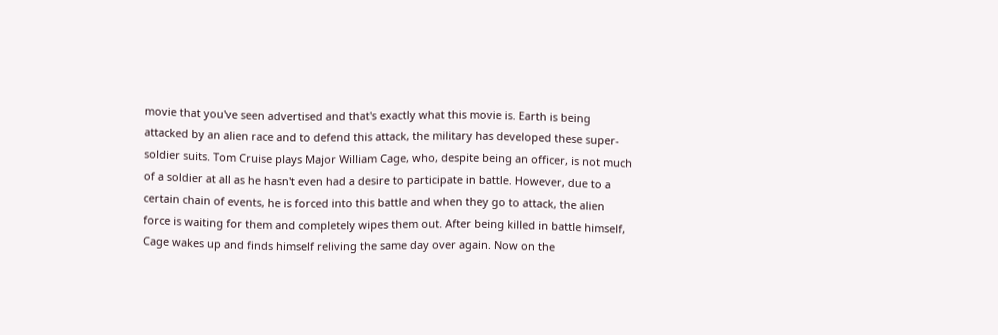movie that you've seen advertised and that's exactly what this movie is. Earth is being attacked by an alien race and to defend this attack, the military has developed these super-soldier suits. Tom Cruise plays Major William Cage, who, despite being an officer, is not much of a soldier at all as he hasn't even had a desire to participate in battle. However, due to a certain chain of events, he is forced into this battle and when they go to attack, the alien force is waiting for them and completely wipes them out. After being killed in battle himself, Cage wakes up and finds himself reliving the same day over again. Now on the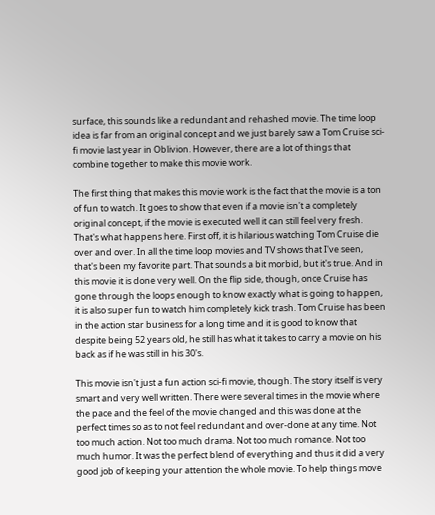surface, this sounds like a redundant and rehashed movie. The time loop idea is far from an original concept and we just barely saw a Tom Cruise sci-fi movie last year in Oblivion. However, there are a lot of things that combine together to make this movie work.

The first thing that makes this movie work is the fact that the movie is a ton of fun to watch. It goes to show that even if a movie isn't a completely original concept, if the movie is executed well it can still feel very fresh. That's what happens here. First off, it is hilarious watching Tom Cruise die over and over. In all the time loop movies and TV shows that I've seen, that's been my favorite part. That sounds a bit morbid, but it's true. And in this movie it is done very well. On the flip side, though, once Cruise has gone through the loops enough to know exactly what is going to happen, it is also super fun to watch him completely kick trash. Tom Cruise has been in the action star business for a long time and it is good to know that despite being 52 years old, he still has what it takes to carry a movie on his back as if he was still in his 30's.

This movie isn't just a fun action sci-fi movie, though. The story itself is very smart and very well written. There were several times in the movie where the pace and the feel of the movie changed and this was done at the perfect times so as to not feel redundant and over-done at any time. Not too much action. Not too much drama. Not too much romance. Not too much humor. It was the perfect blend of everything and thus it did a very good job of keeping your attention the whole movie. To help things move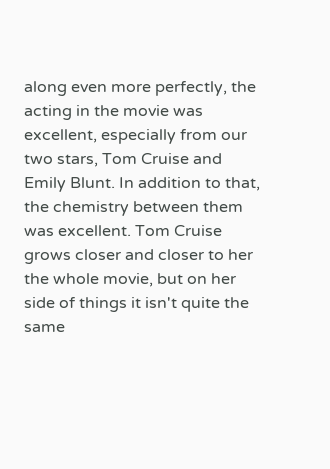along even more perfectly, the acting in the movie was excellent, especially from our two stars, Tom Cruise and Emily Blunt. In addition to that, the chemistry between them was excellent. Tom Cruise grows closer and closer to her the whole movie, but on her side of things it isn't quite the same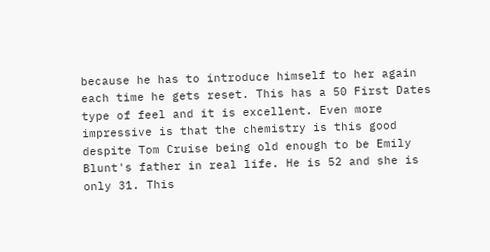because he has to introduce himself to her again each time he gets reset. This has a 50 First Dates type of feel and it is excellent. Even more impressive is that the chemistry is this good despite Tom Cruise being old enough to be Emily Blunt's father in real life. He is 52 and she is only 31. This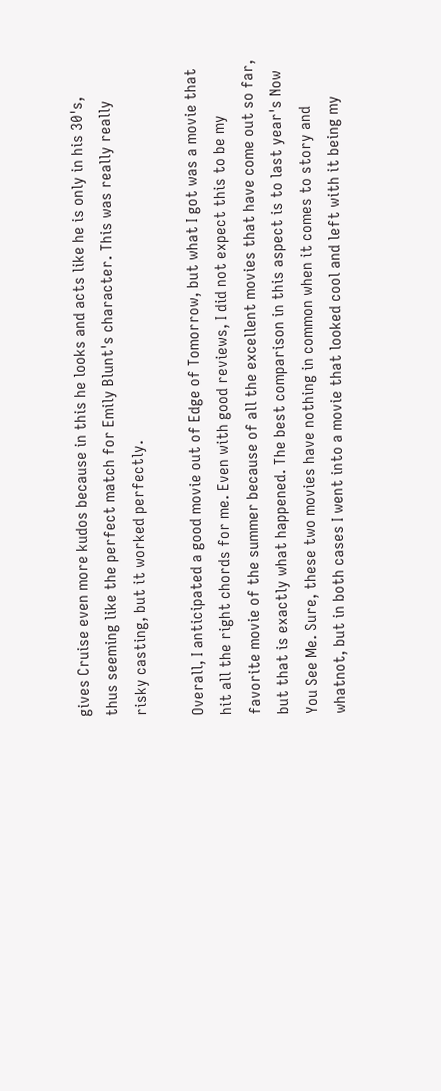gives Cruise even more kudos because in this he looks and acts like he is only in his 30's, thus seeming like the perfect match for Emily Blunt's character. This was really really risky casting, but it worked perfectly.

Overall, I anticipated a good movie out of Edge of Tomorrow, but what I got was a movie that hit all the right chords for me. Even with good reviews, I did not expect this to be my favorite movie of the summer because of all the excellent movies that have come out so far, but that is exactly what happened. The best comparison in this aspect is to last year's Now You See Me. Sure, these two movies have nothing in common when it comes to story and whatnot, but in both cases I went into a movie that looked cool and left with it being my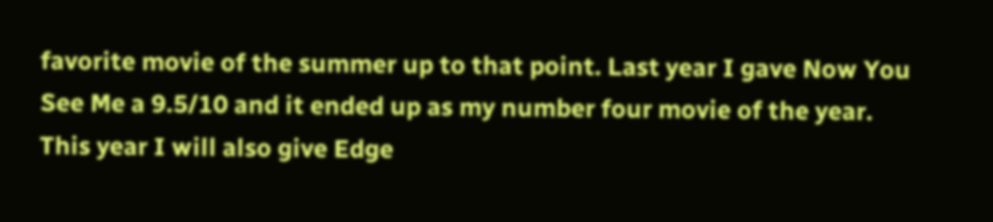favorite movie of the summer up to that point. Last year I gave Now You See Me a 9.5/10 and it ended up as my number four movie of the year. This year I will also give Edge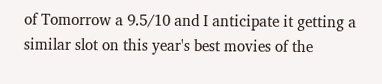of Tomorrow a 9.5/10 and I anticipate it getting a similar slot on this year's best movies of the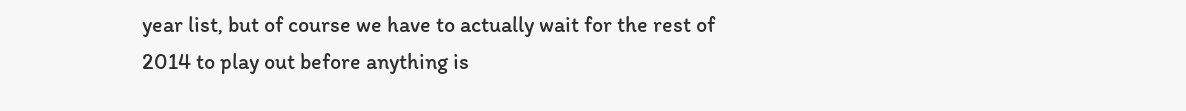year list, but of course we have to actually wait for the rest of 2014 to play out before anything is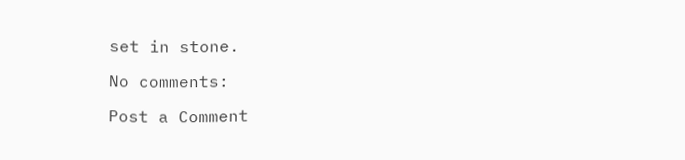set in stone.

No comments:

Post a Comment